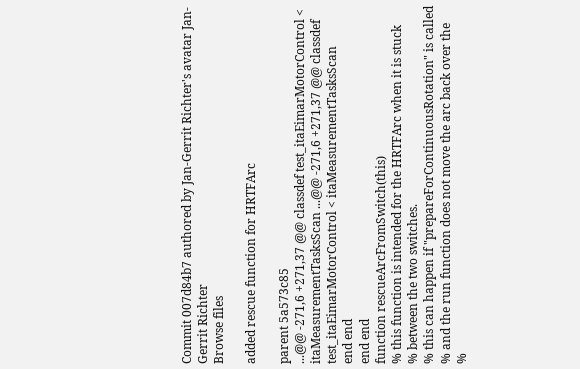Commit 007d84b7 authored by Jan-Gerrit Richter's avatar Jan-Gerrit Richter
Browse files

added rescue function for HRTFArc

parent 5a573c85
...@@ -271,6 +271,37 @@ classdef test_itaEimarMotorControl < itaMeasurementTasksScan ...@@ -271,6 +271,37 @@ classdef test_itaEimarMotorControl < itaMeasurementTasksScan
end end
end end
function rescueArcFromSwitch(this)
% this function is intended for the HRTFArc when it is stuck
% between the two switches.
% this can happen if "prepareForContinuousRotation" is called
% and the run function does not move the arc back over the
%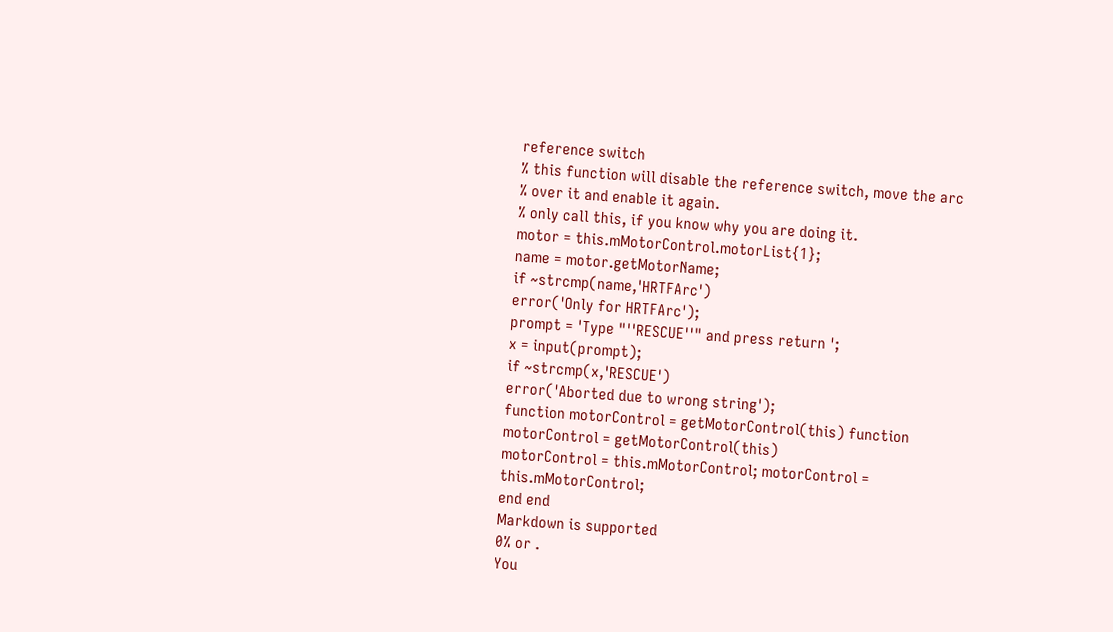reference switch
% this function will disable the reference switch, move the arc
% over it and enable it again.
% only call this, if you know why you are doing it.
motor = this.mMotorControl.motorList{1};
name = motor.getMotorName;
if ~strcmp(name,'HRTFArc')
error('Only for HRTFArc');
prompt = 'Type "''RESCUE''" and press return ';
x = input(prompt);
if ~strcmp(x,'RESCUE')
error('Aborted due to wrong string');
function motorControl = getMotorControl(this) function motorControl = getMotorControl(this)
motorControl = this.mMotorControl; motorControl = this.mMotorControl;
end end
Markdown is supported
0% or .
You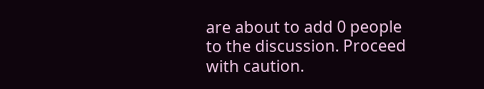are about to add 0 people to the discussion. Proceed with caution.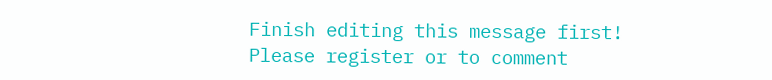Finish editing this message first!
Please register or to comment